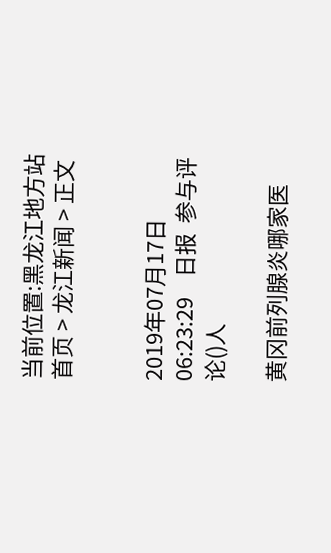当前位置:黑龙江地方站首页 > 龙江新闻 > 正文


2019年07月17日 06:23:29    日报  参与评论()人

黄冈前列腺炎哪家医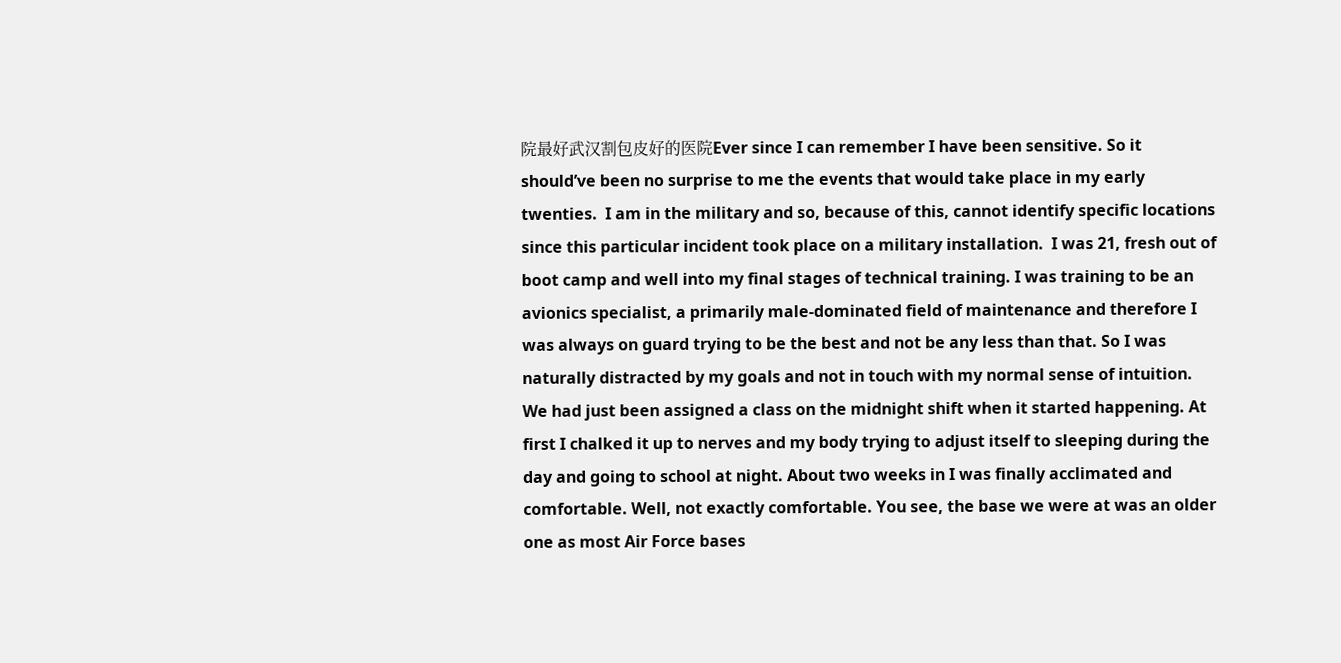院最好武汉割包皮好的医院Ever since I can remember I have been sensitive. So it should’ve been no surprise to me the events that would take place in my early twenties.  I am in the military and so, because of this, cannot identify specific locations since this particular incident took place on a military installation.  I was 21, fresh out of boot camp and well into my final stages of technical training. I was training to be an avionics specialist, a primarily male-dominated field of maintenance and therefore I was always on guard trying to be the best and not be any less than that. So I was naturally distracted by my goals and not in touch with my normal sense of intuition.  We had just been assigned a class on the midnight shift when it started happening. At first I chalked it up to nerves and my body trying to adjust itself to sleeping during the day and going to school at night. About two weeks in I was finally acclimated and comfortable. Well, not exactly comfortable. You see, the base we were at was an older one as most Air Force bases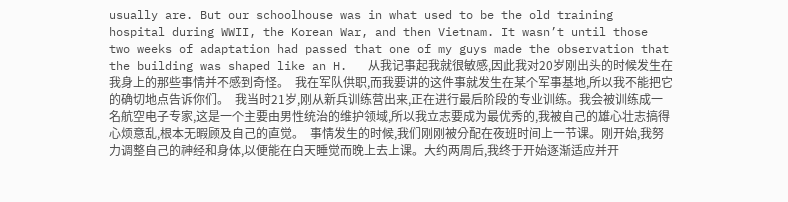usually are. But our schoolhouse was in what used to be the old training hospital during WWII, the Korean War, and then Vietnam. It wasn’t until those two weeks of adaptation had passed that one of my guys made the observation that the building was shaped like an H.   从我记事起我就很敏感,因此我对20岁刚出头的时候发生在我身上的那些事情并不感到奇怪。  我在军队供职,而我要讲的这件事就发生在某个军事基地,所以我不能把它的确切地点告诉你们。  我当时21岁,刚从新兵训练营出来,正在进行最后阶段的专业训练。我会被训练成一名航空电子专家,这是一个主要由男性统治的维护领域,所以我立志要成为最优秀的,我被自己的雄心壮志搞得心烦意乱,根本无暇顾及自己的直觉。  事情发生的时候,我们刚刚被分配在夜班时间上一节课。刚开始,我努力调整自己的神经和身体,以便能在白天睡觉而晚上去上课。大约两周后,我终于开始逐渐适应并开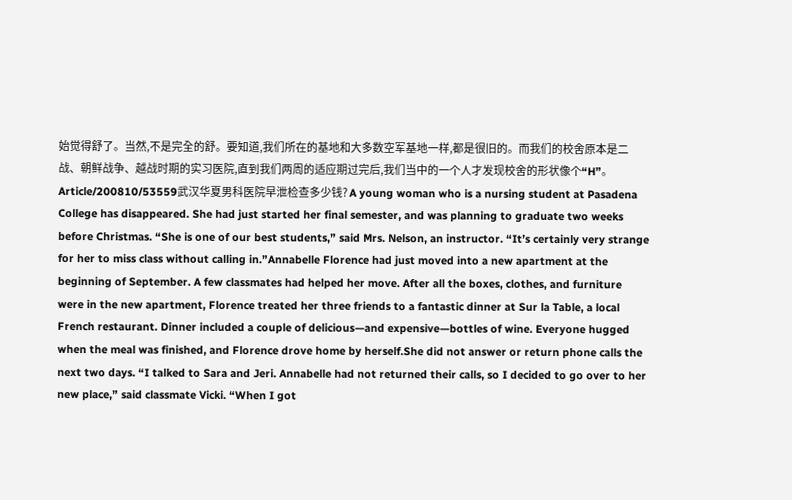始觉得舒了。当然,不是完全的舒。要知道,我们所在的基地和大多数空军基地一样,都是很旧的。而我们的校舍原本是二战、朝鲜战争、越战时期的实习医院,直到我们两周的适应期过完后,我们当中的一个人才发现校舍的形状像个“H”。 Article/200810/53559武汉华夏男科医院早泄检查多少钱? A young woman who is a nursing student at Pasadena College has disappeared. She had just started her final semester, and was planning to graduate two weeks before Christmas. “She is one of our best students,” said Mrs. Nelson, an instructor. “It’s certainly very strange for her to miss class without calling in.”Annabelle Florence had just moved into a new apartment at the beginning of September. A few classmates had helped her move. After all the boxes, clothes, and furniture were in the new apartment, Florence treated her three friends to a fantastic dinner at Sur la Table, a local French restaurant. Dinner included a couple of delicious—and expensive—bottles of wine. Everyone hugged when the meal was finished, and Florence drove home by herself.She did not answer or return phone calls the next two days. “I talked to Sara and Jeri. Annabelle had not returned their calls, so I decided to go over to her new place,” said classmate Vicki. “When I got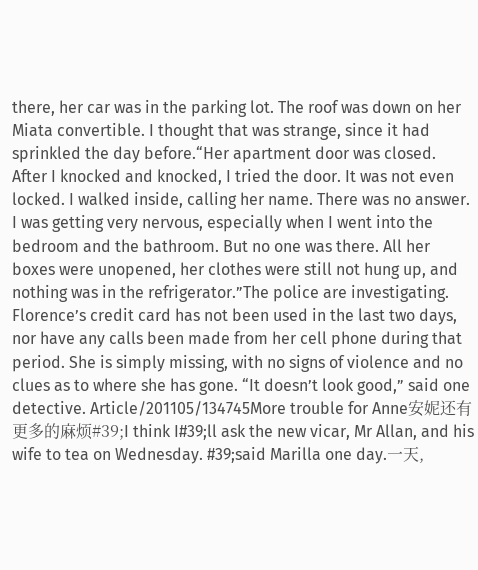there, her car was in the parking lot. The roof was down on her Miata convertible. I thought that was strange, since it had sprinkled the day before.“Her apartment door was closed. After I knocked and knocked, I tried the door. It was not even locked. I walked inside, calling her name. There was no answer. I was getting very nervous, especially when I went into the bedroom and the bathroom. But no one was there. All her boxes were unopened, her clothes were still not hung up, and nothing was in the refrigerator.”The police are investigating. Florence’s credit card has not been used in the last two days, nor have any calls been made from her cell phone during that period. She is simply missing, with no signs of violence and no clues as to where she has gone. “It doesn’t look good,” said one detective. Article/201105/134745More trouble for Anne安妮还有更多的麻烦#39;I think I#39;ll ask the new vicar, Mr Allan, and his wife to tea on Wednesday. #39;said Marilla one day.一天,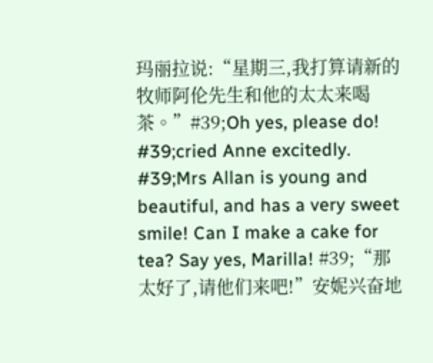玛丽拉说:“星期三,我打算请新的牧师阿伦先生和他的太太来喝茶。”#39;Oh yes, please do! #39;cried Anne excitedly. #39;Mrs Allan is young and beautiful, and has a very sweet smile! Can I make a cake for tea? Say yes, Marilla! #39;“那太好了,请他们来吧!”安妮兴奋地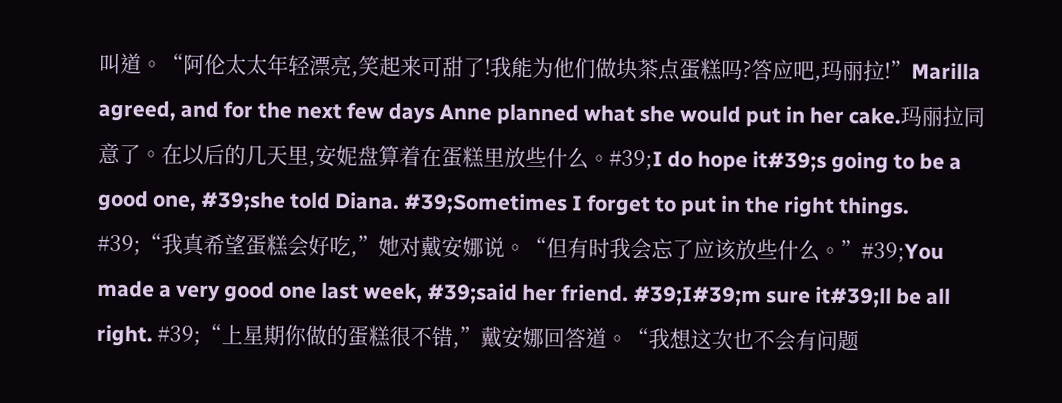叫道。“阿伦太太年轻漂亮,笑起来可甜了!我能为他们做块茶点蛋糕吗?答应吧,玛丽拉!”Marilla agreed, and for the next few days Anne planned what she would put in her cake.玛丽拉同意了。在以后的几天里,安妮盘算着在蛋糕里放些什么。#39;I do hope it#39;s going to be a good one, #39;she told Diana. #39;Sometimes I forget to put in the right things. #39;“我真希望蛋糕会好吃,”她对戴安娜说。“但有时我会忘了应该放些什么。”#39;You made a very good one last week, #39;said her friend. #39;I#39;m sure it#39;ll be all right. #39;“上星期你做的蛋糕很不错,”戴安娜回答道。“我想这次也不会有问题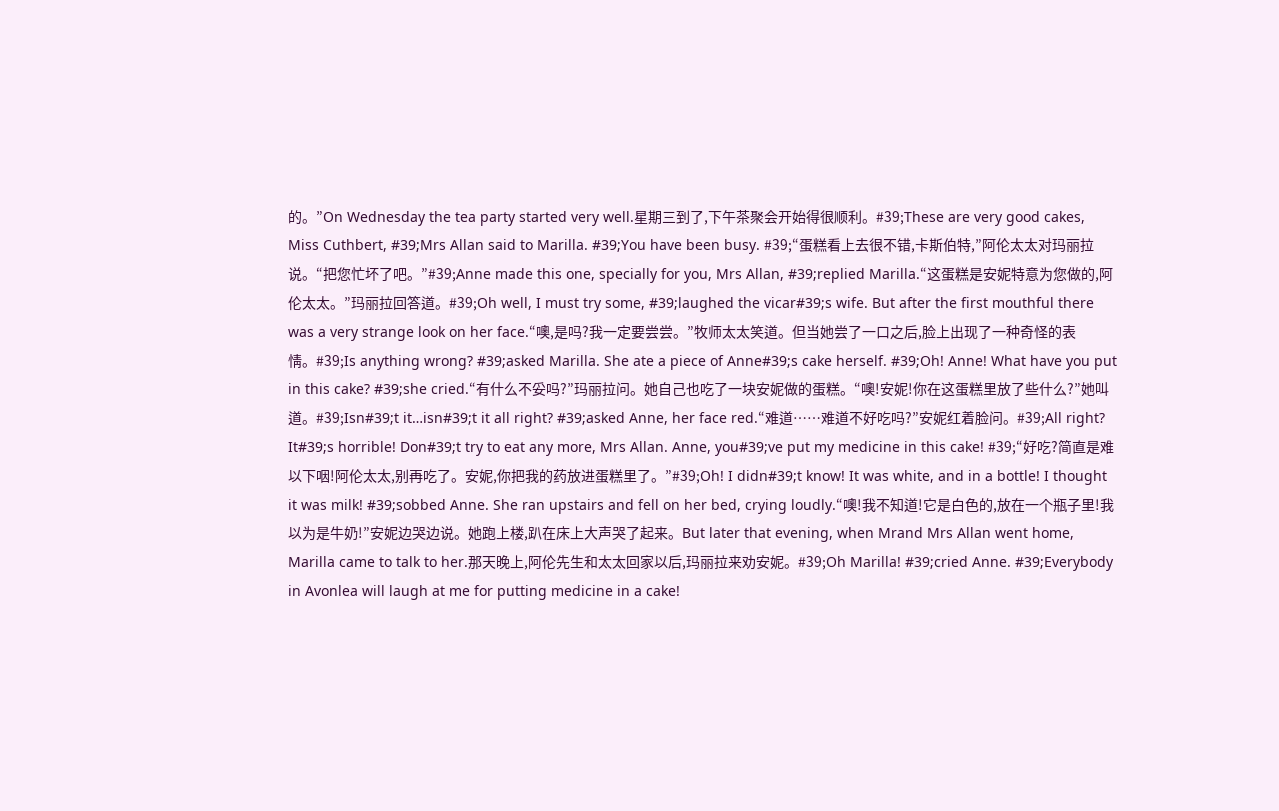的。”On Wednesday the tea party started very well.星期三到了,下午茶聚会开始得很顺利。#39;These are very good cakes, Miss Cuthbert, #39;Mrs Allan said to Marilla. #39;You have been busy. #39;“蛋糕看上去很不错,卡斯伯特,”阿伦太太对玛丽拉说。“把您忙坏了吧。”#39;Anne made this one, specially for you, Mrs Allan, #39;replied Marilla.“这蛋糕是安妮特意为您做的,阿伦太太。”玛丽拉回答道。#39;Oh well, I must try some, #39;laughed the vicar#39;s wife. But after the first mouthful there was a very strange look on her face.“噢,是吗?我一定要尝尝。”牧师太太笑道。但当她尝了一口之后,脸上出现了一种奇怪的表情。#39;Is anything wrong? #39;asked Marilla. She ate a piece of Anne#39;s cake herself. #39;Oh! Anne! What have you put in this cake? #39;she cried.“有什么不妥吗?”玛丽拉问。她自己也吃了一块安妮做的蛋糕。“噢!安妮!你在这蛋糕里放了些什么?”她叫道。#39;Isn#39;t it…isn#39;t it all right? #39;asked Anne, her face red.“难道……难道不好吃吗?”安妮红着脸问。#39;All right? It#39;s horrible! Don#39;t try to eat any more, Mrs Allan. Anne, you#39;ve put my medicine in this cake! #39;“好吃?简直是难以下咽!阿伦太太,别再吃了。安妮,你把我的药放进蛋糕里了。”#39;Oh! I didn#39;t know! It was white, and in a bottle! I thought it was milk! #39;sobbed Anne. She ran upstairs and fell on her bed, crying loudly.“噢!我不知道!它是白色的,放在一个瓶子里!我以为是牛奶!”安妮边哭边说。她跑上楼,趴在床上大声哭了起来。But later that evening, when Mrand Mrs Allan went home, Marilla came to talk to her.那天晚上,阿伦先生和太太回家以后,玛丽拉来劝安妮。#39;Oh Marilla! #39;cried Anne. #39;Everybody in Avonlea will laugh at me for putting medicine in a cake!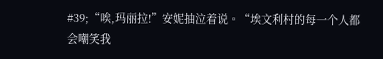#39;“唉,玛丽拉!”安妮抽泣着说。“埃文利村的每一个人都会嘲笑我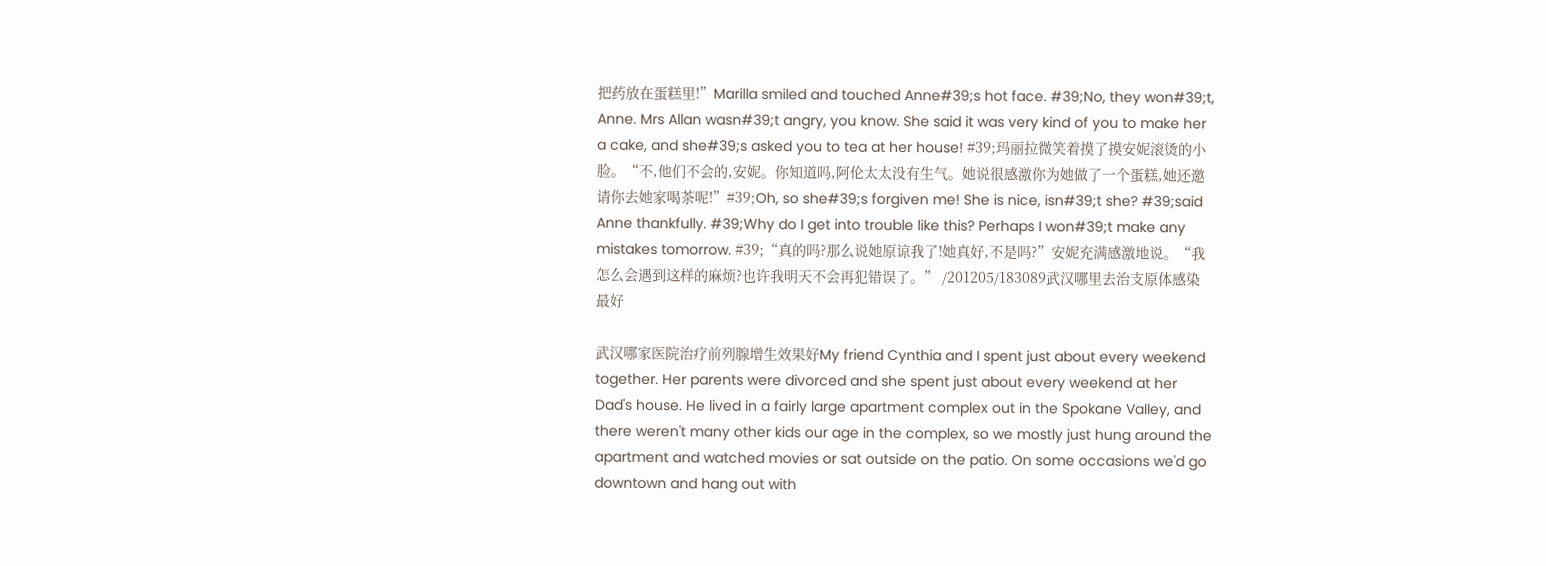把药放在蛋糕里!”Marilla smiled and touched Anne#39;s hot face. #39;No, they won#39;t, Anne. Mrs Allan wasn#39;t angry, you know. She said it was very kind of you to make her a cake, and she#39;s asked you to tea at her house! #39;玛丽拉微笑着摸了摸安妮滚烫的小脸。“不,他们不会的,安妮。你知道吗,阿伦太太没有生气。她说很感激你为她做了一个蛋糕,她还邀请你去她家喝茶呢!”#39;Oh, so she#39;s forgiven me! She is nice, isn#39;t she? #39;said Anne thankfully. #39;Why do I get into trouble like this? Perhaps I won#39;t make any mistakes tomorrow. #39;“真的吗?那么说她原谅我了!她真好,不是吗?”安妮充满感激地说。“我怎么会遇到这样的麻烦?也许我明天不会再犯错误了。” /201205/183089武汉哪里去治支原体感染最好

武汉哪家医院治疗前列腺增生效果好My friend Cynthia and I spent just about every weekend together. Her parents were divorced and she spent just about every weekend at her Dad's house. He lived in a fairly large apartment complex out in the Spokane Valley, and there weren't many other kids our age in the complex, so we mostly just hung around the apartment and watched movies or sat outside on the patio. On some occasions we'd go downtown and hang out with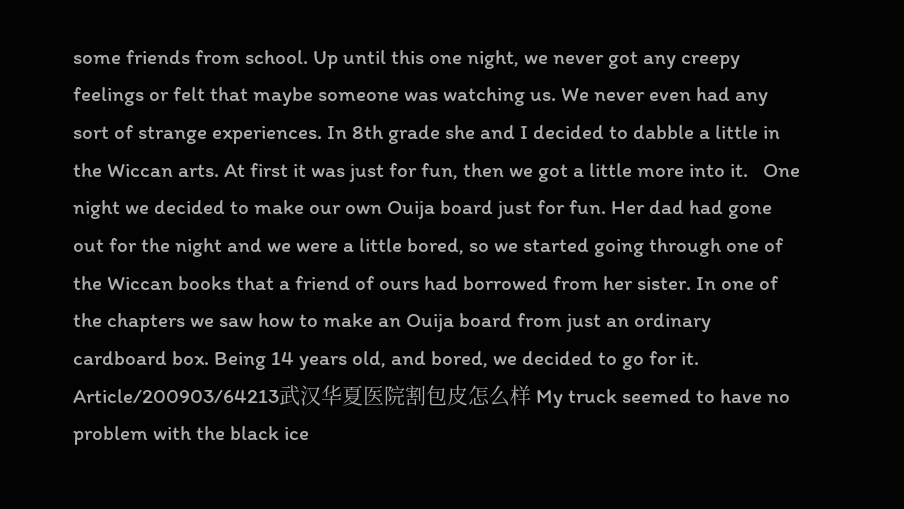some friends from school. Up until this one night, we never got any creepy feelings or felt that maybe someone was watching us. We never even had any sort of strange experiences. In 8th grade she and I decided to dabble a little in the Wiccan arts. At first it was just for fun, then we got a little more into it.   One night we decided to make our own Ouija board just for fun. Her dad had gone out for the night and we were a little bored, so we started going through one of the Wiccan books that a friend of ours had borrowed from her sister. In one of the chapters we saw how to make an Ouija board from just an ordinary cardboard box. Being 14 years old, and bored, we decided to go for it. Article/200903/64213武汉华夏医院割包皮怎么样 My truck seemed to have no problem with the black ice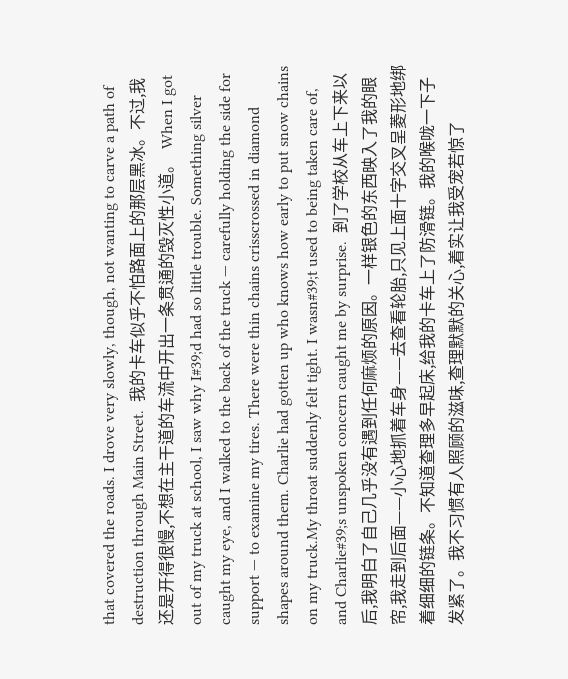that covered the roads. I drove very slowly, though, not wanting to carve a path of destruction through Main Street.  我的卡车似乎不怕路面上的那层黑冰。不过,我还是开得很慢,不想在主干道的车流中开出一条贯通的毁灭性小道。  When I got out of my truck at school, I saw why I#39;d had so little trouble. Something silver caught my eye, and I walked to the back of the truck — carefully holding the side for support — to examine my tires. There were thin chains crisscrossed in diamond shapes around them. Charlie had gotten up who knows how early to put snow chains on my truck.My throat suddenly felt tight. I wasn#39;t used to being taken care of, and Charlie#39;s unspoken concern caught me by surprise.  到了学校从车上下来以后,我明白了自己几乎没有遇到任何麻烦的原因。一样银色的东西映入了我的眼帘,我走到后面——小心地抓着车身——去查看轮胎,只见上面十字交叉呈菱形地绑着细细的链条。不知道查理多早起床,给我的卡车上了防滑链。我的喉咙一下子发紧了。我不习惯有人照顾的滋味,查理默默的关心,着实让我受宠若惊了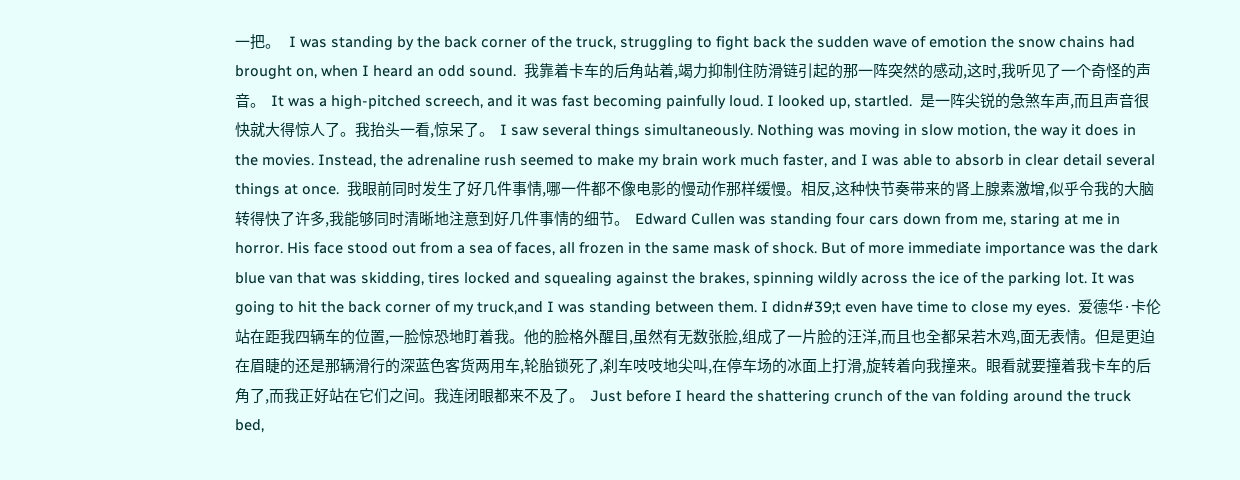一把。   I was standing by the back corner of the truck, struggling to fight back the sudden wave of emotion the snow chains had brought on, when I heard an odd sound.  我靠着卡车的后角站着,竭力抑制住防滑链引起的那一阵突然的感动,这时,我听见了一个奇怪的声音。  It was a high-pitched screech, and it was fast becoming painfully loud. I looked up, startled.  是一阵尖锐的急煞车声,而且声音很快就大得惊人了。我抬头一看,惊呆了。  I saw several things simultaneously. Nothing was moving in slow motion, the way it does in the movies. Instead, the adrenaline rush seemed to make my brain work much faster, and I was able to absorb in clear detail several things at once.  我眼前同时发生了好几件事情,哪一件都不像电影的慢动作那样缓慢。相反,这种快节奏带来的肾上腺素激增,似乎令我的大脑转得快了许多,我能够同时清晰地注意到好几件事情的细节。  Edward Cullen was standing four cars down from me, staring at me in horror. His face stood out from a sea of faces, all frozen in the same mask of shock. But of more immediate importance was the dark blue van that was skidding, tires locked and squealing against the brakes, spinning wildly across the ice of the parking lot. It was going to hit the back corner of my truck,and I was standing between them. I didn#39;t even have time to close my eyes.  爱德华·卡伦站在距我四辆车的位置,一脸惊恐地盯着我。他的脸格外醒目,虽然有无数张脸,组成了一片脸的汪洋,而且也全都呆若木鸡,面无表情。但是更迫在眉睫的还是那辆滑行的深蓝色客货两用车,轮胎锁死了,刹车吱吱地尖叫,在停车场的冰面上打滑,旋转着向我撞来。眼看就要撞着我卡车的后角了,而我正好站在它们之间。我连闭眼都来不及了。  Just before I heard the shattering crunch of the van folding around the truck bed,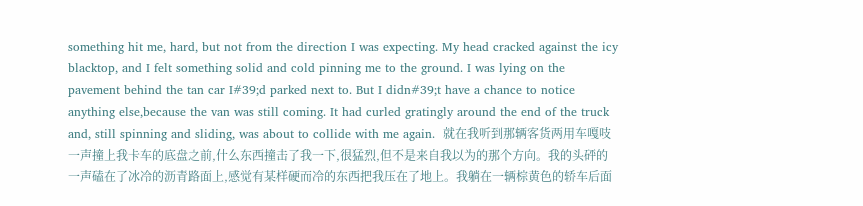something hit me, hard, but not from the direction I was expecting. My head cracked against the icy blacktop, and I felt something solid and cold pinning me to the ground. I was lying on the pavement behind the tan car I#39;d parked next to. But I didn#39;t have a chance to notice anything else,because the van was still coming. It had curled gratingly around the end of the truck and, still spinning and sliding, was about to collide with me again.  就在我听到那辆客货两用车嘎吱一声撞上我卡车的底盘之前,什么东西撞击了我一下,很猛烈,但不是来自我以为的那个方向。我的头砰的一声磕在了冰冷的沥青路面上,感觉有某样硬而冷的东西把我压在了地上。我躺在一辆棕黄色的轿车后面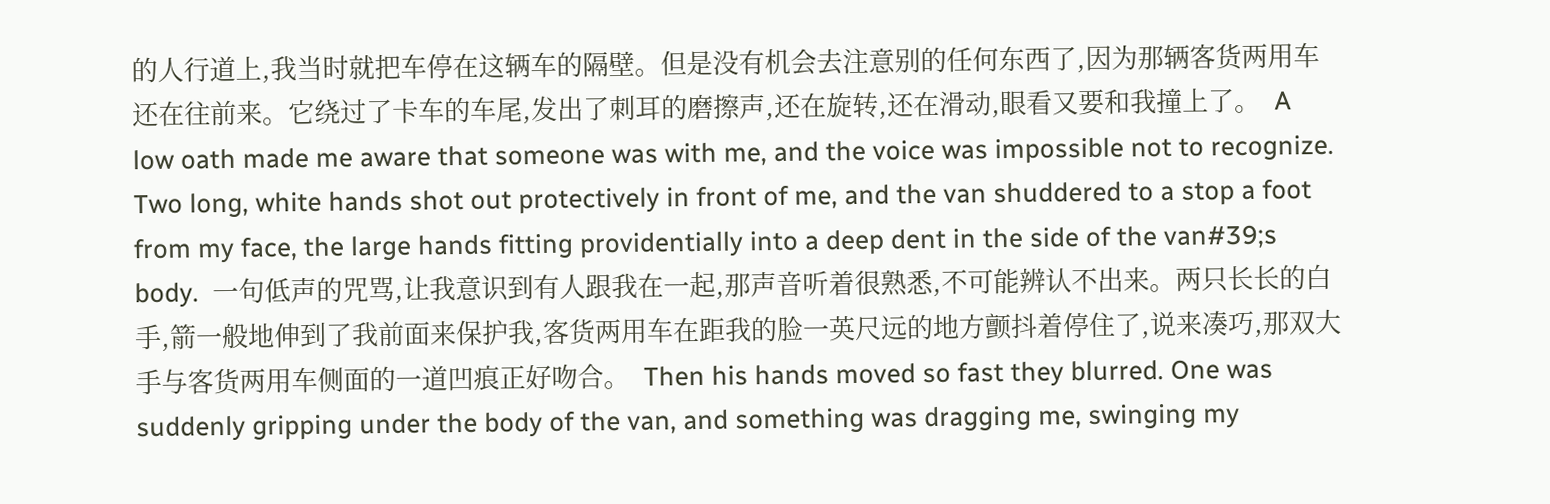的人行道上,我当时就把车停在这辆车的隔壁。但是没有机会去注意别的任何东西了,因为那辆客货两用车还在往前来。它绕过了卡车的车尾,发出了刺耳的磨擦声,还在旋转,还在滑动,眼看又要和我撞上了。  A low oath made me aware that someone was with me, and the voice was impossible not to recognize. Two long, white hands shot out protectively in front of me, and the van shuddered to a stop a foot from my face, the large hands fitting providentially into a deep dent in the side of the van#39;s body.  一句低声的咒骂,让我意识到有人跟我在一起,那声音听着很熟悉,不可能辨认不出来。两只长长的白手,箭一般地伸到了我前面来保护我,客货两用车在距我的脸一英尺远的地方颤抖着停住了,说来凑巧,那双大手与客货两用车侧面的一道凹痕正好吻合。  Then his hands moved so fast they blurred. One was suddenly gripping under the body of the van, and something was dragging me, swinging my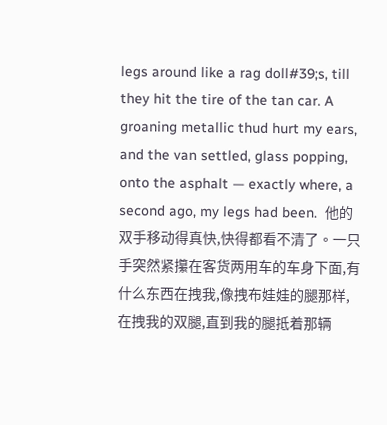legs around like a rag doll#39;s, till they hit the tire of the tan car. A groaning metallic thud hurt my ears, and the van settled, glass popping, onto the asphalt — exactly where, a second ago, my legs had been.  他的双手移动得真快,快得都看不清了。一只手突然紧攥在客货两用车的车身下面,有什么东西在拽我,像拽布娃娃的腿那样,在拽我的双腿,直到我的腿抵着那辆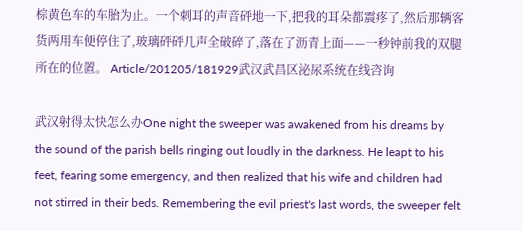棕黄色车的车胎为止。一个刺耳的声音砰地一下,把我的耳朵都震疼了,然后那辆客货两用车便停住了,玻璃砰砰几声全破碎了,落在了沥青上面——一秒钟前我的双腿所在的位置。 Article/201205/181929武汉武昌区泌尿系统在线咨询

武汉射得太快怎么办One night the sweeper was awakened from his dreams by the sound of the parish bells ringing out loudly in the darkness. He leapt to his feet, fearing some emergency, and then realized that his wife and children had not stirred in their beds. Remembering the evil priest's last words, the sweeper felt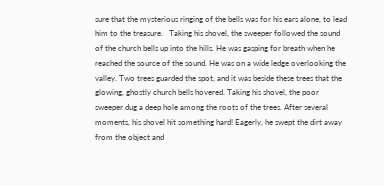sure that the mysterious ringing of the bells was for his ears alone, to lead him to the treasure.   Taking his shovel, the sweeper followed the sound of the church bells up into the hills. He was gasping for breath when he reached the source of the sound. He was on a wide ledge overlooking the valley. Two trees guarded the spot, and it was beside these trees that the glowing, ghostly church bells hovered. Taking his shovel, the poor sweeper dug a deep hole among the roots of the trees. After several moments, his shovel hit something hard! Eagerly, he swept the dirt away from the object and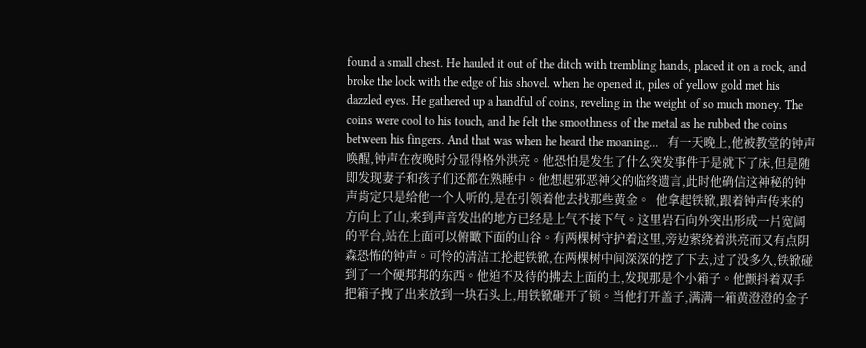found a small chest. He hauled it out of the ditch with trembling hands, placed it on a rock, and broke the lock with the edge of his shovel. when he opened it, piles of yellow gold met his dazzled eyes. He gathered up a handful of coins, reveling in the weight of so much money. The coins were cool to his touch, and he felt the smoothness of the metal as he rubbed the coins between his fingers. And that was when he heard the moaning...   有一天晚上,他被教堂的钟声唤醒,钟声在夜晚时分显得格外洪亮。他恐怕是发生了什么突发事件于是就下了床,但是随即发现妻子和孩子们还都在熟睡中。他想起邪恶神父的临终遗言,此时他确信这神秘的钟声肯定只是给他一个人听的,是在引领着他去找那些黄金。  他拿起铁锨,跟着钟声传来的方向上了山,来到声音发出的地方已经是上气不接下气。这里岩石向外突出形成一片宽阔的平台,站在上面可以俯瞰下面的山谷。有两棵树守护着这里,旁边萦绕着洪亮而又有点阴森恐怖的钟声。可怜的清洁工抡起铁锨,在两棵树中间深深的挖了下去,过了没多久,铁锨碰到了一个硬邦邦的东西。他迫不及待的拂去上面的土,发现那是个小箱子。他颤抖着双手把箱子拽了出来放到一块石头上,用铁锨砸开了锁。当他打开盖子,满满一箱黄澄澄的金子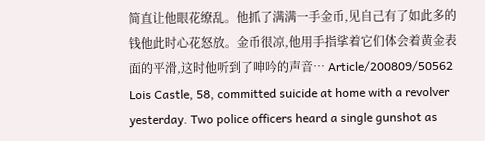简直让他眼花缭乱。他抓了满满一手金币,见自己有了如此多的钱他此时心花怒放。金币很凉,他用手指挲着它们体会着黄金表面的平滑,这时他听到了呻吟的声音… Article/200809/50562 Lois Castle, 58, committed suicide at home with a revolver yesterday. Two police officers heard a single gunshot as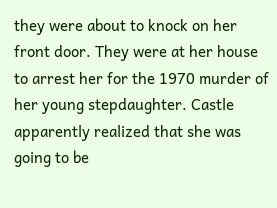they were about to knock on her front door. They were at her house to arrest her for the 1970 murder of her young stepdaughter. Castle apparently realized that she was going to be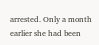arrested. Only a month earlier she had been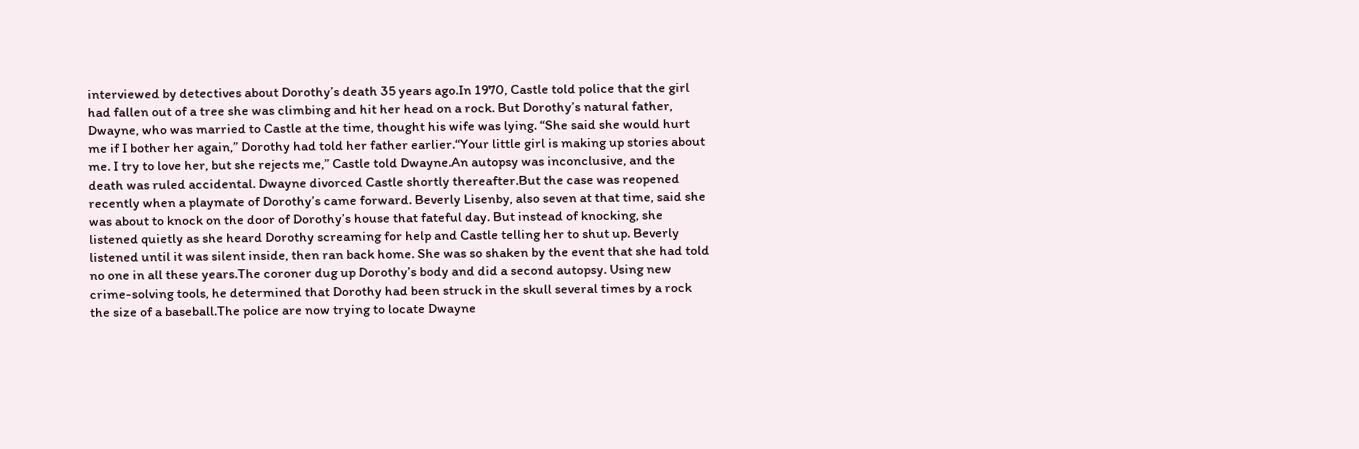interviewed by detectives about Dorothy’s death 35 years ago.In 1970, Castle told police that the girl had fallen out of a tree she was climbing and hit her head on a rock. But Dorothy’s natural father, Dwayne, who was married to Castle at the time, thought his wife was lying. “She said she would hurt me if I bother her again,” Dorothy had told her father earlier.“Your little girl is making up stories about me. I try to love her, but she rejects me,” Castle told Dwayne.An autopsy was inconclusive, and the death was ruled accidental. Dwayne divorced Castle shortly thereafter.But the case was reopened recently when a playmate of Dorothy’s came forward. Beverly Lisenby, also seven at that time, said she was about to knock on the door of Dorothy’s house that fateful day. But instead of knocking, she listened quietly as she heard Dorothy screaming for help and Castle telling her to shut up. Beverly listened until it was silent inside, then ran back home. She was so shaken by the event that she had told no one in all these years.The coroner dug up Dorothy’s body and did a second autopsy. Using new crime-solving tools, he determined that Dorothy had been struck in the skull several times by a rock the size of a baseball.The police are now trying to locate Dwayne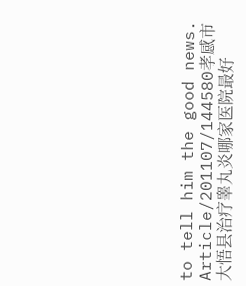to tell him the good news. Article/201107/144580孝感市大悟县治疗睾丸炎哪家医院最好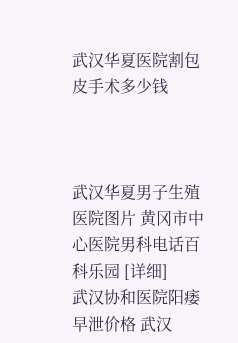武汉华夏医院割包皮手术多少钱



武汉华夏男子生殖医院图片 黄冈市中心医院男科电话百科乐园 [详细]
武汉协和医院阳痿早泄价格 武汉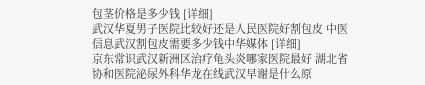包茎价格是多少钱 [详细]
武汉华夏男子医院比较好还是人民医院好割包皮 中医信息武汉割包皮需要多少钱中华媒体 [详细]
京东常识武汉新洲区治疗龟头炎哪家医院最好 湖北省协和医院泌尿外科华龙在线武汉早谢是什么原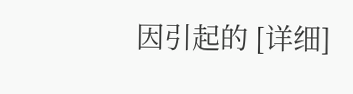因引起的 [详细]